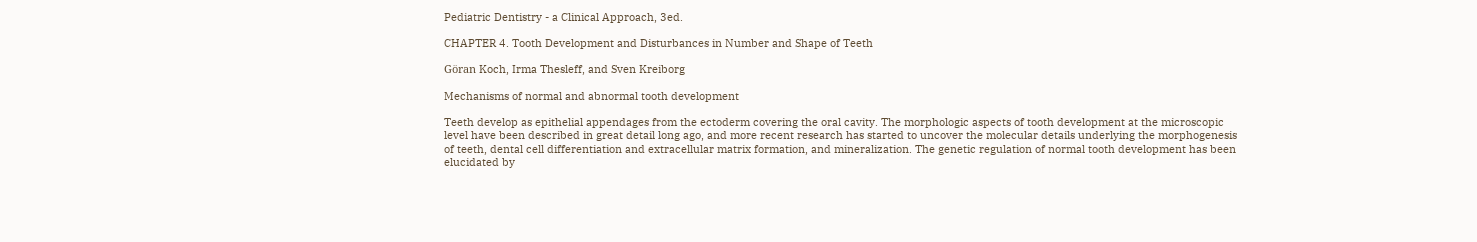Pediatric Dentistry - a Clinical Approach, 3ed.

CHAPTER 4. Tooth Development and Disturbances in Number and Shape of Teeth

Göran Koch, Irma Thesleff, and Sven Kreiborg

Mechanisms of normal and abnormal tooth development

Teeth develop as epithelial appendages from the ectoderm covering the oral cavity. The morphologic aspects of tooth development at the microscopic level have been described in great detail long ago, and more recent research has started to uncover the molecular details underlying the morphogenesis of teeth, dental cell differentiation and extracellular matrix formation, and mineralization. The genetic regulation of normal tooth development has been elucidated by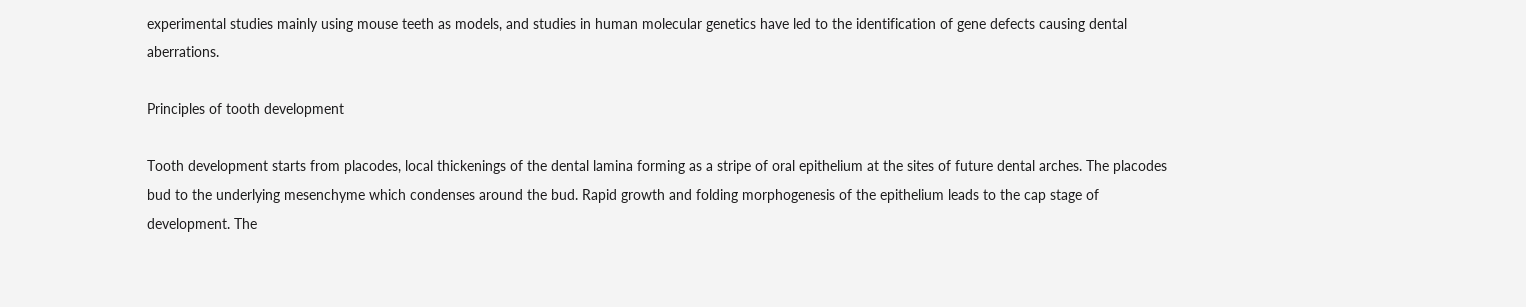experimental studies mainly using mouse teeth as models, and studies in human molecular genetics have led to the identification of gene defects causing dental aberrations.

Principles of tooth development

Tooth development starts from placodes, local thickenings of the dental lamina forming as a stripe of oral epithelium at the sites of future dental arches. The placodes bud to the underlying mesenchyme which condenses around the bud. Rapid growth and folding morphogenesis of the epithelium leads to the cap stage of development. The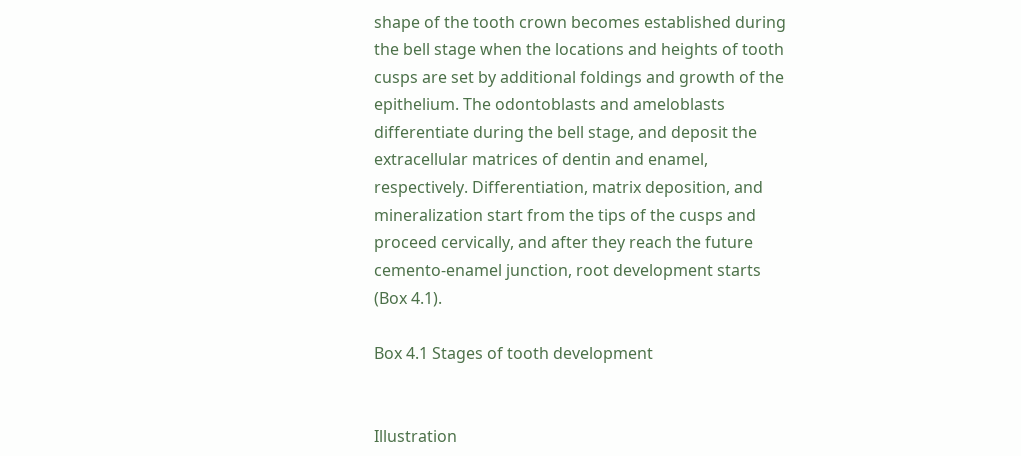shape of the tooth crown becomes established during the bell stage when the locations and heights of tooth cusps are set by additional foldings and growth of the epithelium. The odontoblasts and ameloblasts differentiate during the bell stage, and deposit the extracellular matrices of dentin and enamel, respectively. Differentiation, matrix deposition, and mineralization start from the tips of the cusps and proceed cervically, and after they reach the future cemento‐enamel junction, root development starts (Box 4.1).

Box 4.1 Stages of tooth development


Illustration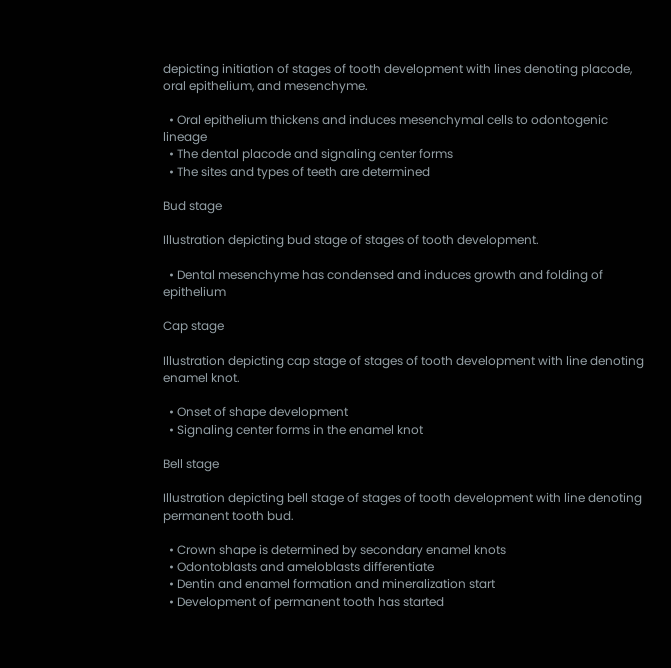depicting initiation of stages of tooth development with lines denoting placode, oral epithelium, and mesenchyme.

  • Oral epithelium thickens and induces mesenchymal cells to odontogenic lineage
  • The dental placode and signaling center forms
  • The sites and types of teeth are determined

Bud stage

Illustration depicting bud stage of stages of tooth development.

  • Dental mesenchyme has condensed and induces growth and folding of epithelium

Cap stage

Illustration depicting cap stage of stages of tooth development with line denoting enamel knot.

  • Onset of shape development
  • Signaling center forms in the enamel knot

Bell stage

Illustration depicting bell stage of stages of tooth development with line denoting permanent tooth bud.

  • Crown shape is determined by secondary enamel knots
  • Odontoblasts and ameloblasts differentiate
  • Dentin and enamel formation and mineralization start
  • Development of permanent tooth has started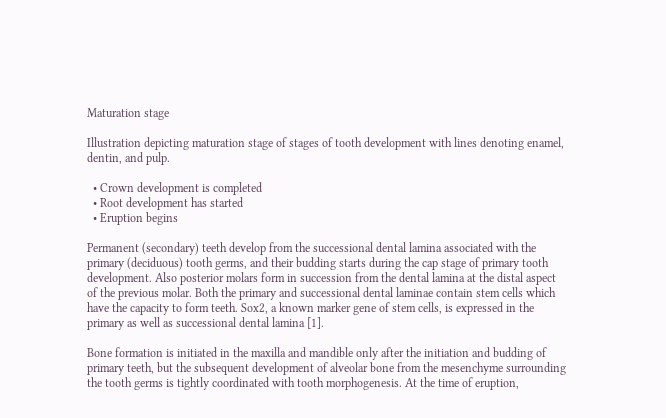Maturation stage

Illustration depicting maturation stage of stages of tooth development with lines denoting enamel, dentin, and pulp.

  • Crown development is completed
  • Root development has started
  • Eruption begins

Permanent (secondary) teeth develop from the successional dental lamina associated with the primary (deciduous) tooth germs, and their budding starts during the cap stage of primary tooth development. Also posterior molars form in succession from the dental lamina at the distal aspect of the previous molar. Both the primary and successional dental laminae contain stem cells which have the capacity to form teeth. Sox2, a known marker gene of stem cells, is expressed in the primary as well as successional dental lamina [1].

Bone formation is initiated in the maxilla and mandible only after the initiation and budding of primary teeth, but the subsequent development of alveolar bone from the mesenchyme surrounding the tooth germs is tightly coordinated with tooth morphogenesis. At the time of eruption,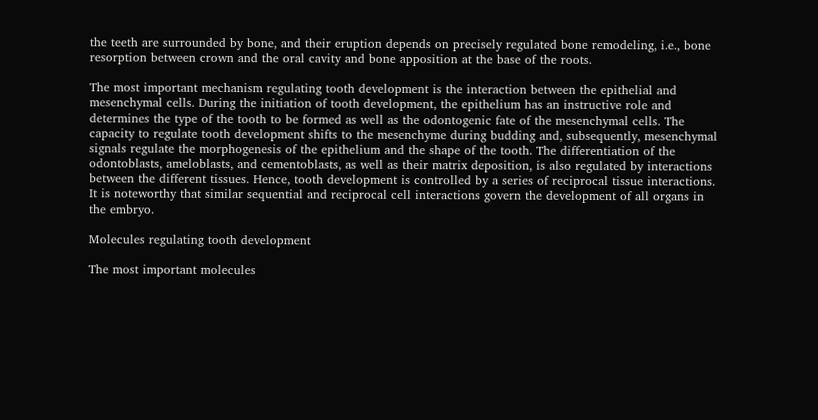the teeth are surrounded by bone, and their eruption depends on precisely regulated bone remodeling, i.e., bone resorption between crown and the oral cavity and bone apposition at the base of the roots.

The most important mechanism regulating tooth development is the interaction between the epithelial and mesenchymal cells. During the initiation of tooth development, the epithelium has an instructive role and determines the type of the tooth to be formed as well as the odontogenic fate of the mesenchymal cells. The capacity to regulate tooth development shifts to the mesenchyme during budding and, subsequently, mesenchymal signals regulate the morphogenesis of the epithelium and the shape of the tooth. The differentiation of the odontoblasts, ameloblasts, and cementoblasts, as well as their matrix deposition, is also regulated by interactions between the different tissues. Hence, tooth development is controlled by a series of reciprocal tissue interactions. It is noteworthy that similar sequential and reciprocal cell interactions govern the development of all organs in the embryo.

Molecules regulating tooth development

The most important molecules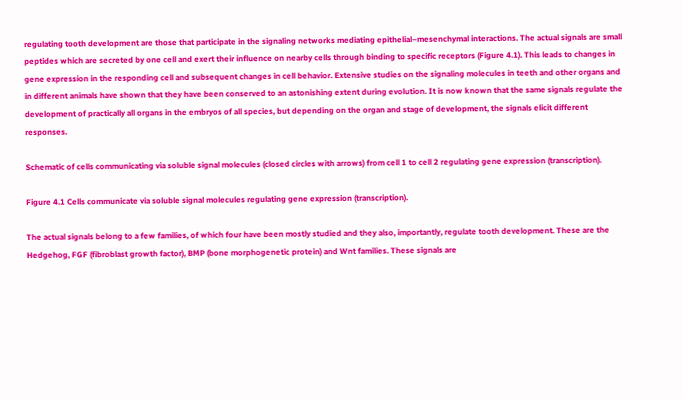regulating tooth development are those that participate in the signaling networks mediating epithelial–mesenchymal interactions. The actual signals are small peptides which are secreted by one cell and exert their influence on nearby cells through binding to specific receptors (Figure 4.1). This leads to changes in gene expression in the responding cell and subsequent changes in cell behavior. Extensive studies on the signaling molecules in teeth and other organs and in different animals have shown that they have been conserved to an astonishing extent during evolution. It is now known that the same signals regulate the development of practically all organs in the embryos of all species, but depending on the organ and stage of development, the signals elicit different responses.

Schematic of cells communicating via soluble signal molecules (closed circles with arrows) from cell 1 to cell 2 regulating gene expression (transcription).

Figure 4.1 Cells communicate via soluble signal molecules regulating gene expression (transcription).

The actual signals belong to a few families, of which four have been mostly studied and they also, importantly, regulate tooth development. These are the Hedgehog, FGF (fibroblast growth factor), BMP (bone morphogenetic protein) and Wnt families. These signals are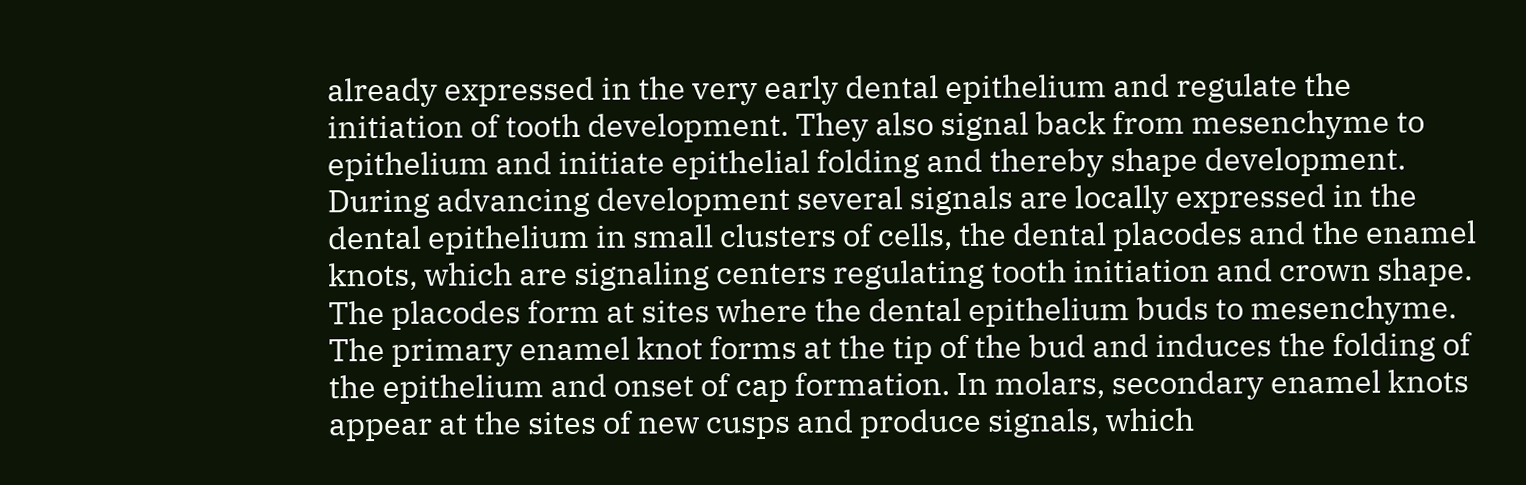already expressed in the very early dental epithelium and regulate the initiation of tooth development. They also signal back from mesenchyme to epithelium and initiate epithelial folding and thereby shape development. During advancing development several signals are locally expressed in the dental epithelium in small clusters of cells, the dental placodes and the enamel knots, which are signaling centers regulating tooth initiation and crown shape. The placodes form at sites where the dental epithelium buds to mesenchyme. The primary enamel knot forms at the tip of the bud and induces the folding of the epithelium and onset of cap formation. In molars, secondary enamel knots appear at the sites of new cusps and produce signals, which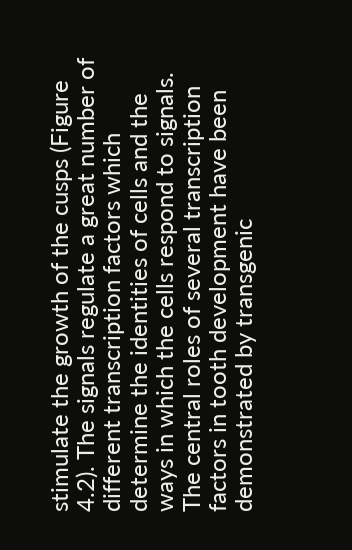stimulate the growth of the cusps (Figure 4.2). The signals regulate a great number of different transcription factors which determine the identities of cells and the ways in which the cells respond to signals. The central roles of several transcription factors in tooth development have been demonstrated by transgenic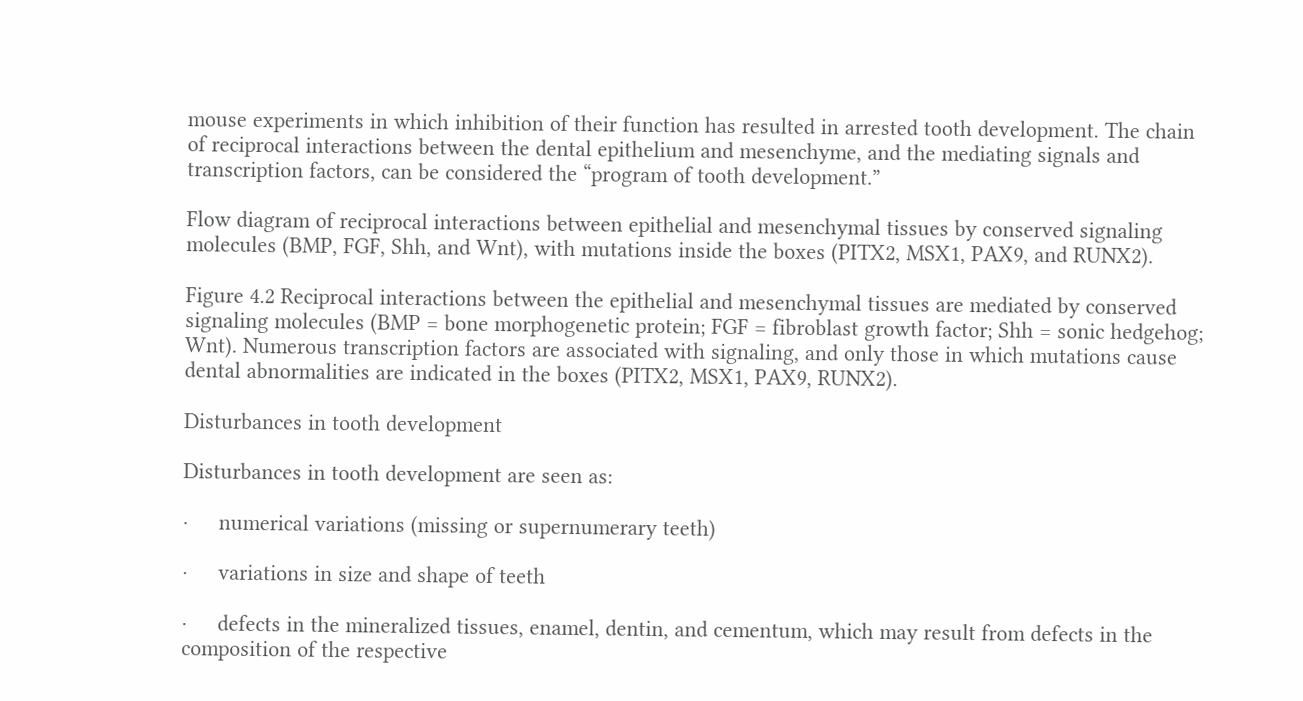mouse experiments in which inhibition of their function has resulted in arrested tooth development. The chain of reciprocal interactions between the dental epithelium and mesenchyme, and the mediating signals and transcription factors, can be considered the “program of tooth development.”

Flow diagram of reciprocal interactions between epithelial and mesenchymal tissues by conserved signaling molecules (BMP, FGF, Shh, and Wnt), with mutations inside the boxes (PITX2, MSX1, PAX9, and RUNX2).

Figure 4.2 Reciprocal interactions between the epithelial and mesenchymal tissues are mediated by conserved signaling molecules (BMP = bone morphogenetic protein; FGF = fibroblast growth factor; Shh = sonic hedgehog; Wnt). Numerous transcription factors are associated with signaling, and only those in which mutations cause dental abnormalities are indicated in the boxes (PITX2, MSX1, PAX9, RUNX2).

Disturbances in tooth development

Disturbances in tooth development are seen as:

·     numerical variations (missing or supernumerary teeth)

·     variations in size and shape of teeth

·     defects in the mineralized tissues, enamel, dentin, and cementum, which may result from defects in the composition of the respective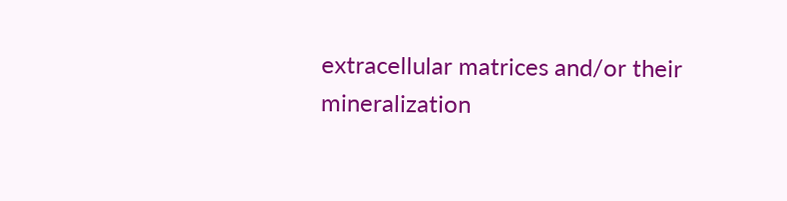extracellular matrices and/or their mineralization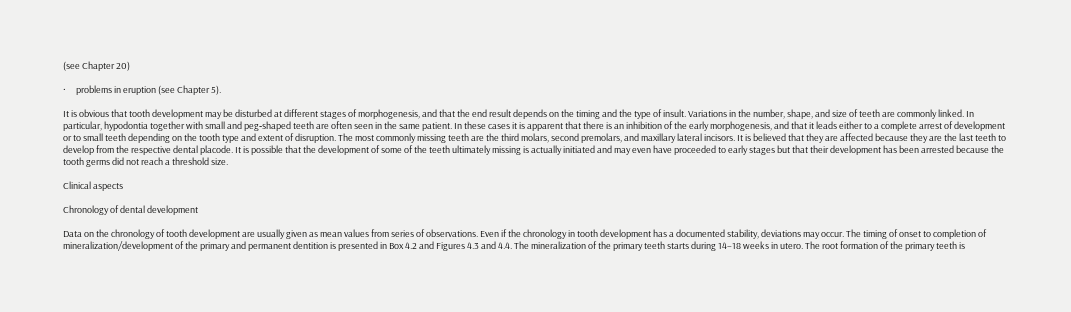(see Chapter 20)

·     problems in eruption (see Chapter 5).

It is obvious that tooth development may be disturbed at different stages of morphogenesis, and that the end result depends on the timing and the type of insult. Variations in the number, shape, and size of teeth are commonly linked. In particular, hypodontia together with small and peg‐shaped teeth are often seen in the same patient. In these cases it is apparent that there is an inhibition of the early morphogenesis, and that it leads either to a complete arrest of development or to small teeth depending on the tooth type and extent of disruption. The most commonly missing teeth are the third molars, second premolars, and maxillary lateral incisors. It is believed that they are affected because they are the last teeth to develop from the respective dental placode. It is possible that the development of some of the teeth ultimately missing is actually initiated and may even have proceeded to early stages but that their development has been arrested because the tooth germs did not reach a threshold size.

Clinical aspects

Chronology of dental development

Data on the chronology of tooth development are usually given as mean values from series of observations. Even if the chronology in tooth development has a documented stability, deviations may occur. The timing of onset to completion of mineralization/development of the primary and permanent dentition is presented in Box 4.2 and Figures 4.3 and 4.4. The mineralization of the primary teeth starts during 14–18 weeks in utero. The root formation of the primary teeth is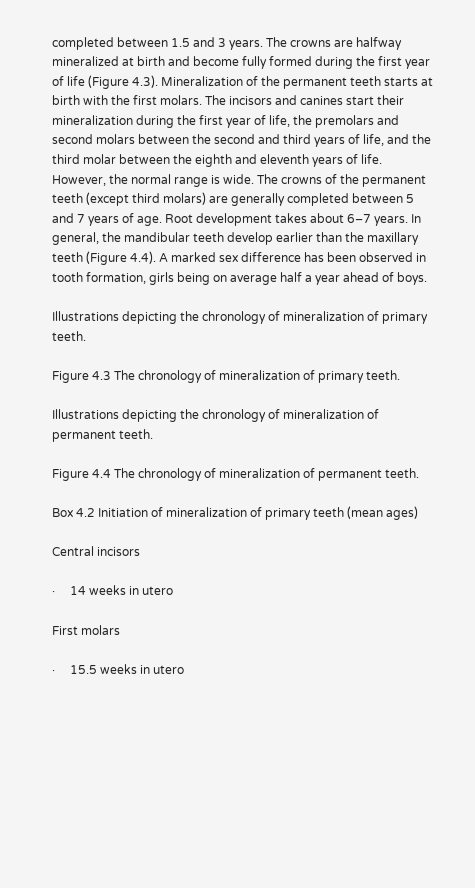completed between 1.5 and 3 years. The crowns are halfway mineralized at birth and become fully formed during the first year of life (Figure 4.3). Mineralization of the permanent teeth starts at birth with the first molars. The incisors and canines start their mineralization during the first year of life, the premolars and second molars between the second and third years of life, and the third molar between the eighth and eleventh years of life. However, the normal range is wide. The crowns of the permanent teeth (except third molars) are generally completed between 5 and 7 years of age. Root development takes about 6–7 years. In general, the mandibular teeth develop earlier than the maxillary teeth (Figure 4.4). A marked sex difference has been observed in tooth formation, girls being on average half a year ahead of boys.

Illustrations depicting the chronology of mineralization of primary teeth.

Figure 4.3 The chronology of mineralization of primary teeth.

Illustrations depicting the chronology of mineralization of permanent teeth.

Figure 4.4 The chronology of mineralization of permanent teeth.

Box 4.2 Initiation of mineralization of primary teeth (mean ages)

Central incisors

·     14 weeks in utero

First molars

·     15.5 weeks in utero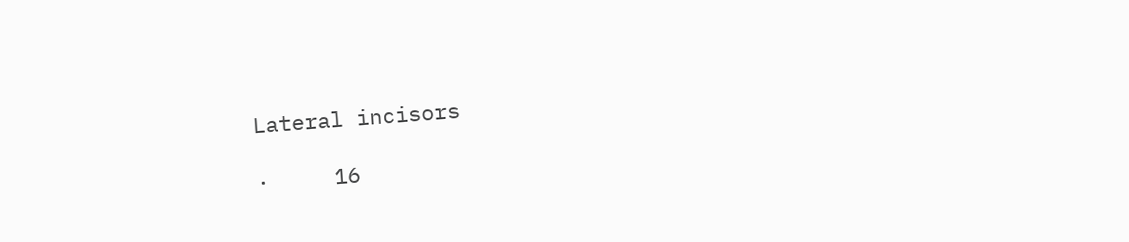Lateral incisors

·     16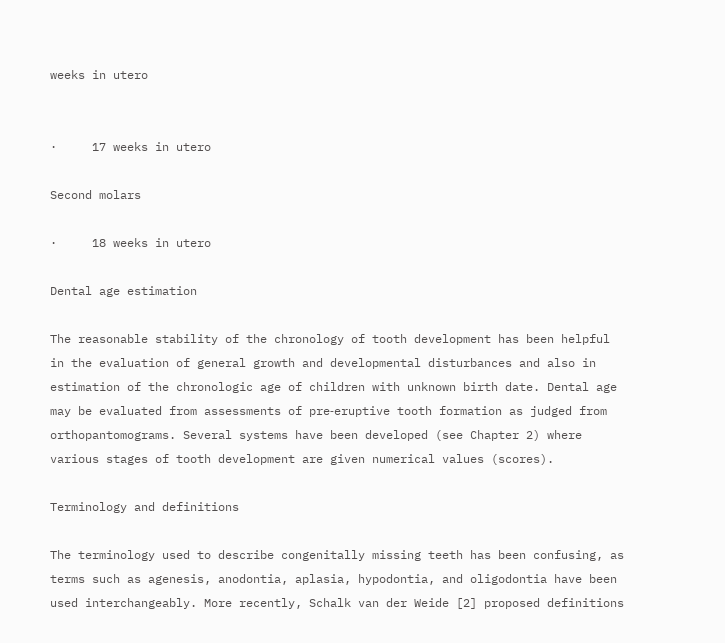weeks in utero


·     17 weeks in utero

Second molars

·     18 weeks in utero

Dental age estimation

The reasonable stability of the chronology of tooth development has been helpful in the evaluation of general growth and developmental disturbances and also in estimation of the chronologic age of children with unknown birth date. Dental age may be evaluated from assessments of pre‐eruptive tooth formation as judged from orthopantomograms. Several systems have been developed (see Chapter 2) where various stages of tooth development are given numerical values (scores).

Terminology and definitions

The terminology used to describe congenitally missing teeth has been confusing, as terms such as agenesis, anodontia, aplasia, hypodontia, and oligodontia have been used interchangeably. More recently, Schalk van der Weide [2] proposed definitions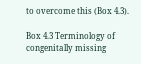to overcome this (Box 4.3).

Box 4.3 Terminology of congenitally missing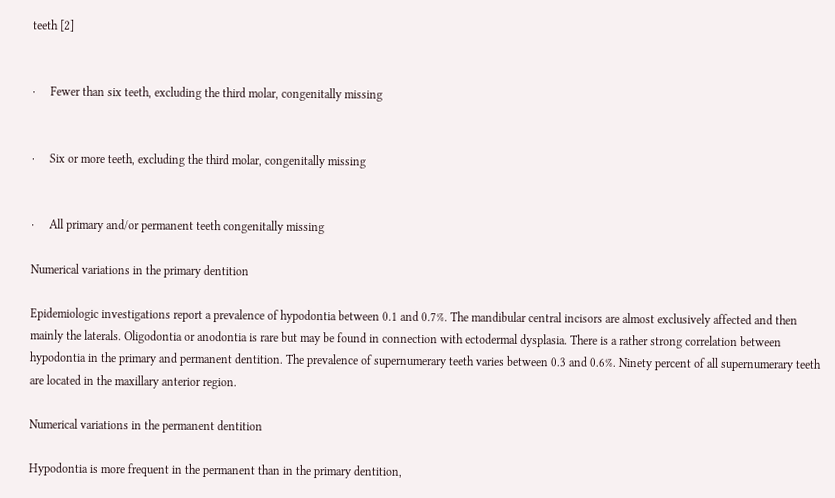teeth [2]


·     Fewer than six teeth, excluding the third molar, congenitally missing


·     Six or more teeth, excluding the third molar, congenitally missing


·     All primary and/or permanent teeth congenitally missing

Numerical variations in the primary dentition

Epidemiologic investigations report a prevalence of hypodontia between 0.1 and 0.7%. The mandibular central incisors are almost exclusively affected and then mainly the laterals. Oligodontia or anodontia is rare but may be found in connection with ectodermal dysplasia. There is a rather strong correlation between hypodontia in the primary and permanent dentition. The prevalence of supernumerary teeth varies between 0.3 and 0.6%. Ninety percent of all supernumerary teeth are located in the maxillary anterior region.

Numerical variations in the permanent dentition

Hypodontia is more frequent in the permanent than in the primary dentition,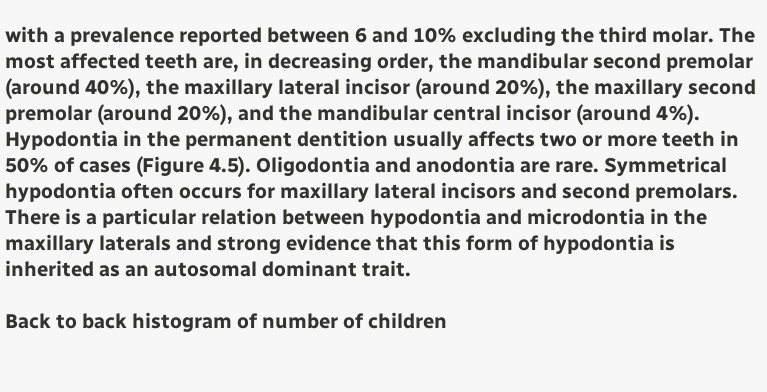with a prevalence reported between 6 and 10% excluding the third molar. The most affected teeth are, in decreasing order, the mandibular second premolar (around 40%), the maxillary lateral incisor (around 20%), the maxillary second premolar (around 20%), and the mandibular central incisor (around 4%). Hypodontia in the permanent dentition usually affects two or more teeth in 50% of cases (Figure 4.5). Oligodontia and anodontia are rare. Symmetrical hypodontia often occurs for maxillary lateral incisors and second premolars. There is a particular relation between hypodontia and microdontia in the maxillary laterals and strong evidence that this form of hypodontia is inherited as an autosomal dominant trait.

Back to back histogram of number of children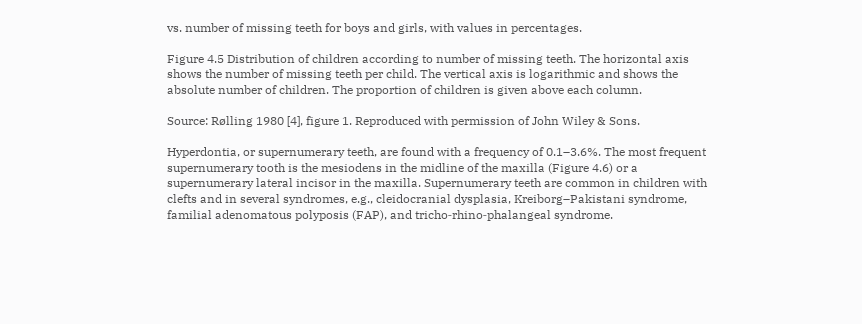vs. number of missing teeth for boys and girls, with values in percentages.

Figure 4.5 Distribution of children according to number of missing teeth. The horizontal axis shows the number of missing teeth per child. The vertical axis is logarithmic and shows the absolute number of children. The proportion of children is given above each column.

Source: Rølling 1980 [4], figure 1. Reproduced with permission of John Wiley & Sons.

Hyperdontia, or supernumerary teeth, are found with a frequency of 0.1–3.6%. The most frequent supernumerary tooth is the mesiodens in the midline of the maxilla (Figure 4.6) or a supernumerary lateral incisor in the maxilla. Supernumerary teeth are common in children with clefts and in several syndromes, e.g., cleidocranial dysplasia, Kreiborg–Pakistani syndrome, familial adenomatous polyposis (FAP), and tricho‐rhino‐phalangeal syndrome.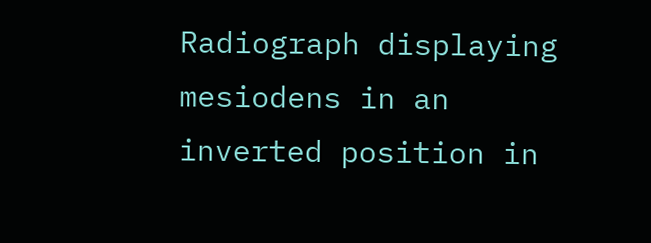Radiograph displaying mesiodens in an inverted position in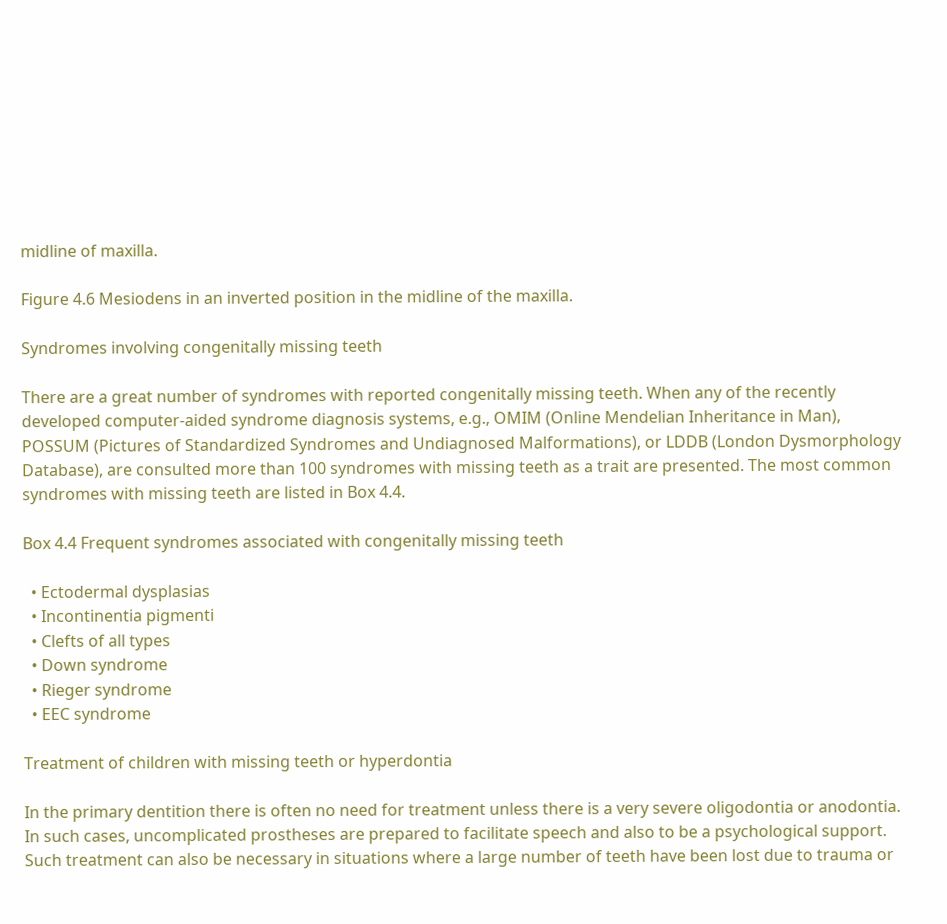midline of maxilla.

Figure 4.6 Mesiodens in an inverted position in the midline of the maxilla.

Syndromes involving congenitally missing teeth

There are a great number of syndromes with reported congenitally missing teeth. When any of the recently developed computer‐aided syndrome diagnosis systems, e.g., OMIM (Online Mendelian Inheritance in Man), POSSUM (Pictures of Standardized Syndromes and Undiagnosed Malformations), or LDDB (London Dysmorphology Database), are consulted more than 100 syndromes with missing teeth as a trait are presented. The most common syndromes with missing teeth are listed in Box 4.4.

Box 4.4 Frequent syndromes associated with congenitally missing teeth

  • Ectodermal dysplasias
  • Incontinentia pigmenti
  • Clefts of all types
  • Down syndrome
  • Rieger syndrome
  • EEC syndrome

Treatment of children with missing teeth or hyperdontia

In the primary dentition there is often no need for treatment unless there is a very severe oligodontia or anodontia. In such cases, uncomplicated prostheses are prepared to facilitate speech and also to be a psychological support. Such treatment can also be necessary in situations where a large number of teeth have been lost due to trauma or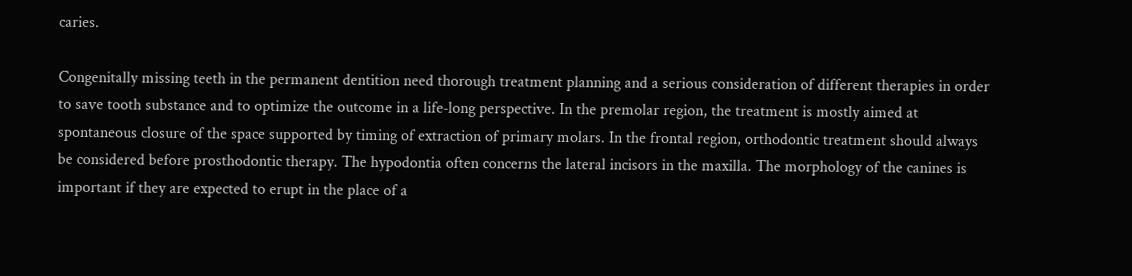caries.

Congenitally missing teeth in the permanent dentition need thorough treatment planning and a serious consideration of different therapies in order to save tooth substance and to optimize the outcome in a life‐long perspective. In the premolar region, the treatment is mostly aimed at spontaneous closure of the space supported by timing of extraction of primary molars. In the frontal region, orthodontic treatment should always be considered before prosthodontic therapy. The hypodontia often concerns the lateral incisors in the maxilla. The morphology of the canines is important if they are expected to erupt in the place of a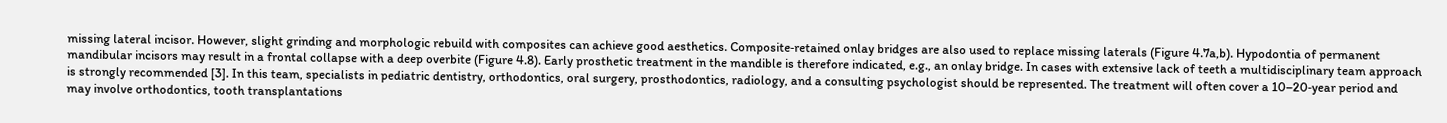missing lateral incisor. However, slight grinding and morphologic rebuild with composites can achieve good aesthetics. Composite‐retained onlay bridges are also used to replace missing laterals (Figure 4.7a,b). Hypodontia of permanent mandibular incisors may result in a frontal collapse with a deep overbite (Figure 4.8). Early prosthetic treatment in the mandible is therefore indicated, e.g., an onlay bridge. In cases with extensive lack of teeth a multidisciplinary team approach is strongly recommended [3]. In this team, specialists in pediatric dentistry, orthodontics, oral surgery, prosthodontics, radiology, and a consulting psychologist should be represented. The treatment will often cover a 10–20‐year period and may involve orthodontics, tooth transplantations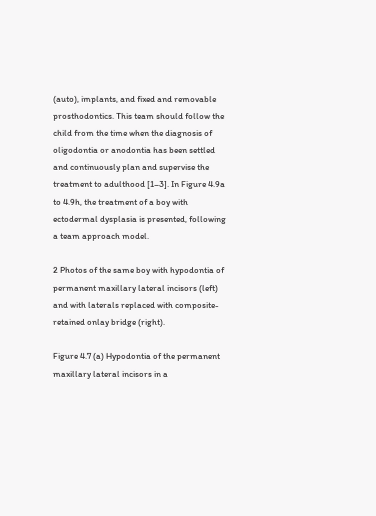(auto), implants, and fixed and removable prosthodontics. This team should follow the child from the time when the diagnosis of oligodontia or anodontia has been settled and continuously plan and supervise the treatment to adulthood [1–3]. In Figure 4.9a to 4.9h, the treatment of a boy with ectodermal dysplasia is presented, following a team approach model.

2 Photos of the same boy with hypodontia of permanent maxillary lateral incisors (left) and with laterals replaced with composite-retained onlay bridge (right).

Figure 4.7 (a) Hypodontia of the permanent maxillary lateral incisors in a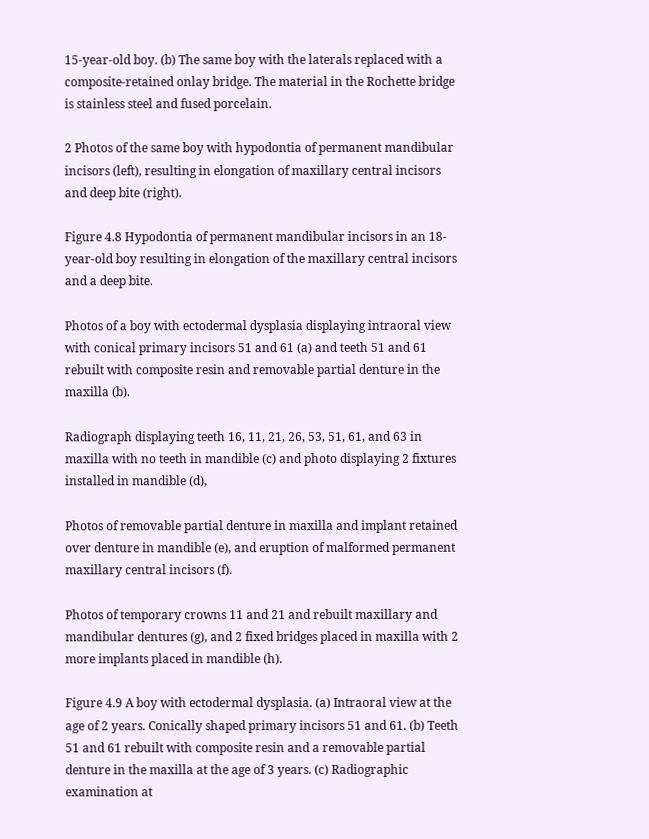15‐year‐old boy. (b) The same boy with the laterals replaced with a composite‐retained onlay bridge. The material in the Rochette bridge is stainless steel and fused porcelain.

2 Photos of the same boy with hypodontia of permanent mandibular incisors (left), resulting in elongation of maxillary central incisors and deep bite (right).

Figure 4.8 Hypodontia of permanent mandibular incisors in an 18‐year‐old boy resulting in elongation of the maxillary central incisors and a deep bite.

Photos of a boy with ectodermal dysplasia displaying intraoral view with conical primary incisors 51 and 61 (a) and teeth 51 and 61 rebuilt with composite resin and removable partial denture in the maxilla (b).

Radiograph displaying teeth 16, 11, 21, 26, 53, 51, 61, and 63 in maxilla with no teeth in mandible (c) and photo displaying 2 fixtures installed in mandible (d),

Photos of removable partial denture in maxilla and implant retained over denture in mandible (e), and eruption of malformed permanent maxillary central incisors (f).

Photos of temporary crowns 11 and 21 and rebuilt maxillary and mandibular dentures (g), and 2 fixed bridges placed in maxilla with 2 more implants placed in mandible (h).

Figure 4.9 A boy with ectodermal dysplasia. (a) Intraoral view at the age of 2 years. Conically shaped primary incisors 51 and 61. (b) Teeth 51 and 61 rebuilt with composite resin and a removable partial denture in the maxilla at the age of 3 years. (c) Radiographic examination at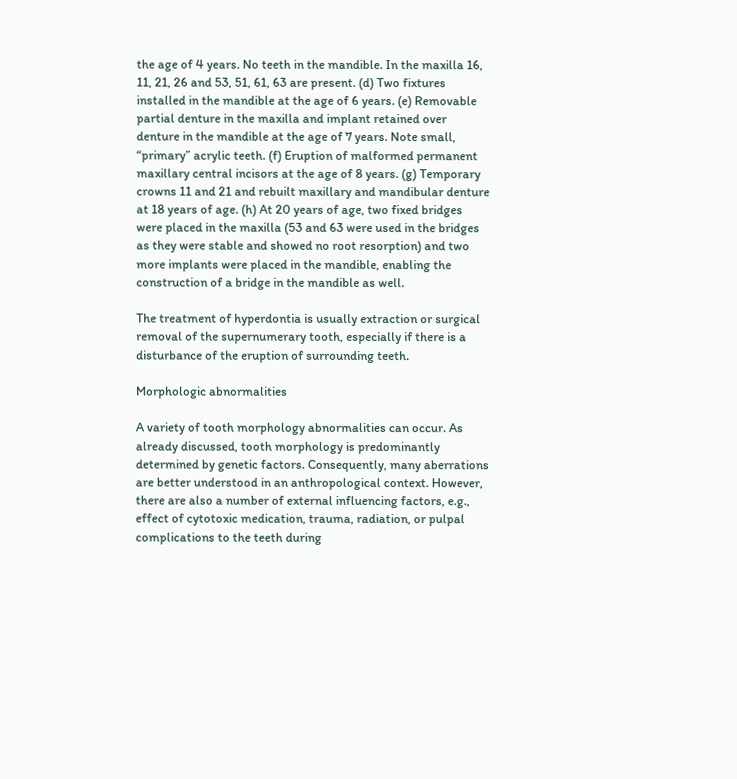the age of 4 years. No teeth in the mandible. In the maxilla 16, 11, 21, 26 and 53, 51, 61, 63 are present. (d) Two fixtures installed in the mandible at the age of 6 years. (e) Removable partial denture in the maxilla and implant retained over denture in the mandible at the age of 7 years. Note small, “primary” acrylic teeth. (f) Eruption of malformed permanent maxillary central incisors at the age of 8 years. (g) Temporary crowns 11 and 21 and rebuilt maxillary and mandibular denture at 18 years of age. (h) At 20 years of age, two fixed bridges were placed in the maxilla (53 and 63 were used in the bridges as they were stable and showed no root resorption) and two more implants were placed in the mandible, enabling the construction of a bridge in the mandible as well.

The treatment of hyperdontia is usually extraction or surgical removal of the supernumerary tooth, especially if there is a disturbance of the eruption of surrounding teeth.

Morphologic abnormalities

A variety of tooth morphology abnormalities can occur. As already discussed, tooth morphology is predominantly determined by genetic factors. Consequently, many aberrations are better understood in an anthropological context. However, there are also a number of external influencing factors, e.g., effect of cytotoxic medication, trauma, radiation, or pulpal complications to the teeth during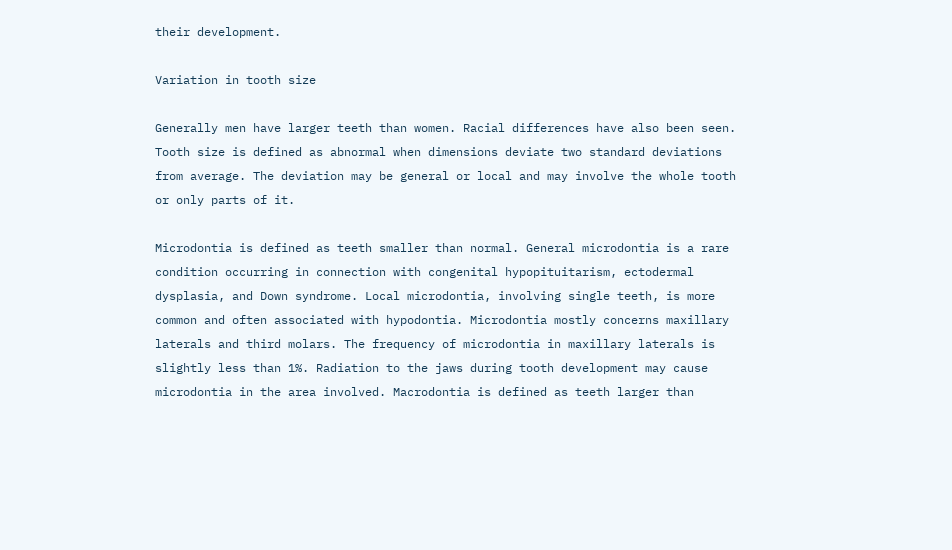their development.

Variation in tooth size

Generally men have larger teeth than women. Racial differences have also been seen. Tooth size is defined as abnormal when dimensions deviate two standard deviations from average. The deviation may be general or local and may involve the whole tooth or only parts of it.

Microdontia is defined as teeth smaller than normal. General microdontia is a rare condition occurring in connection with congenital hypopituitarism, ectodermal dysplasia, and Down syndrome. Local microdontia, involving single teeth, is more common and often associated with hypodontia. Microdontia mostly concerns maxillary laterals and third molars. The frequency of microdontia in maxillary laterals is slightly less than 1%. Radiation to the jaws during tooth development may cause microdontia in the area involved. Macrodontia is defined as teeth larger than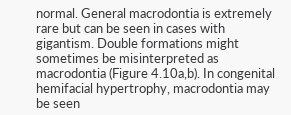normal. General macrodontia is extremely rare but can be seen in cases with gigantism. Double formations might sometimes be misinterpreted as macrodontia (Figure 4.10a,b). In congenital hemifacial hypertrophy, macrodontia may be seen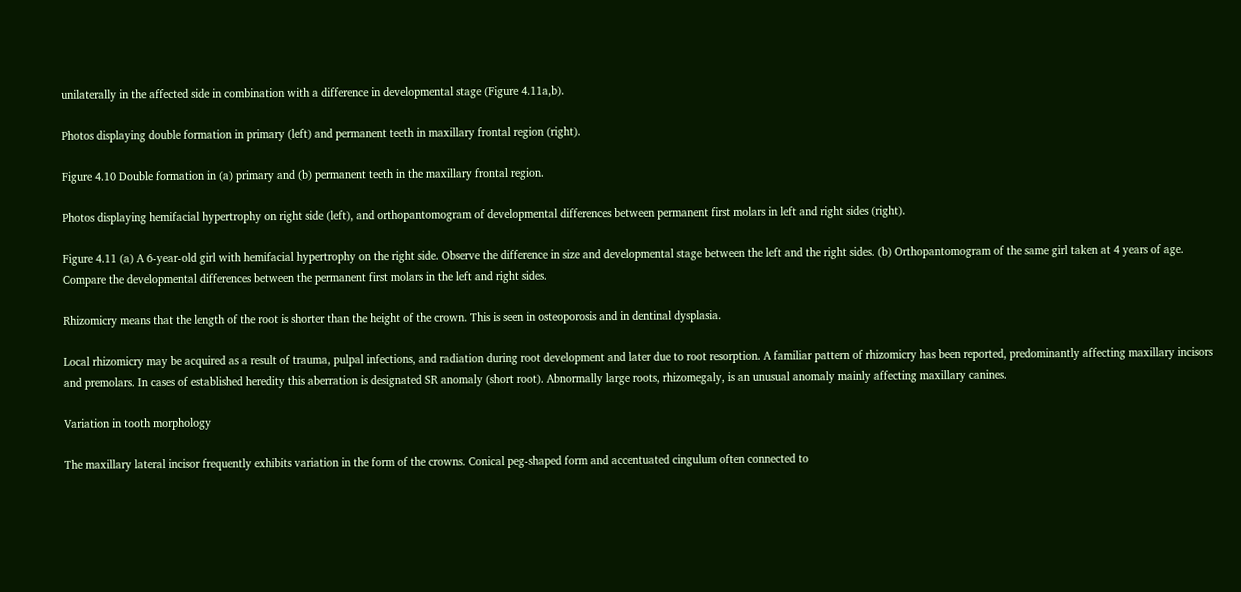unilaterally in the affected side in combination with a difference in developmental stage (Figure 4.11a,b).

Photos displaying double formation in primary (left) and permanent teeth in maxillary frontal region (right).

Figure 4.10 Double formation in (a) primary and (b) permanent teeth in the maxillary frontal region.

Photos displaying hemifacial hypertrophy on right side (left), and orthopantomogram of developmental differences between permanent first molars in left and right sides (right).

Figure 4.11 (a) A 6‐year‐old girl with hemifacial hypertrophy on the right side. Observe the difference in size and developmental stage between the left and the right sides. (b) Orthopantomogram of the same girl taken at 4 years of age. Compare the developmental differences between the permanent first molars in the left and right sides.

Rhizomicry means that the length of the root is shorter than the height of the crown. This is seen in osteoporosis and in dentinal dysplasia.

Local rhizomicry may be acquired as a result of trauma, pulpal infections, and radiation during root development and later due to root resorption. A familiar pattern of rhizomicry has been reported, predominantly affecting maxillary incisors and premolars. In cases of established heredity this aberration is designated SR anomaly (short root). Abnormally large roots, rhizomegaly, is an unusual anomaly mainly affecting maxillary canines.

Variation in tooth morphology

The maxillary lateral incisor frequently exhibits variation in the form of the crowns. Conical peg‐shaped form and accentuated cingulum often connected to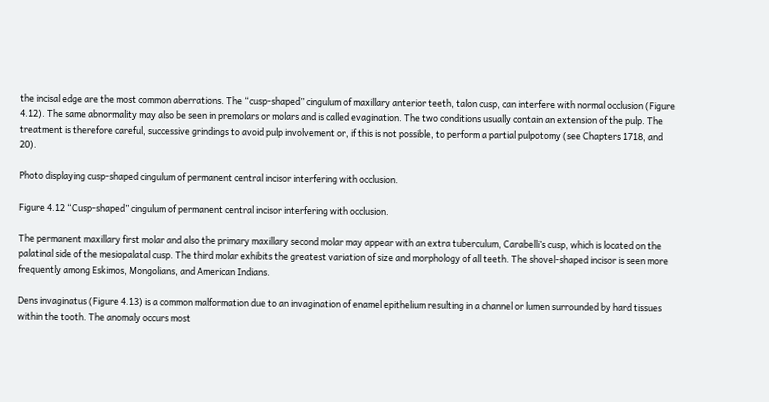the incisal edge are the most common aberrations. The “cusp‐shaped” cingulum of maxillary anterior teeth, talon cusp, can interfere with normal occlusion (Figure 4.12). The same abnormality may also be seen in premolars or molars and is called evagination. The two conditions usually contain an extension of the pulp. The treatment is therefore careful, successive grindings to avoid pulp involvement or, if this is not possible, to perform a partial pulpotomy (see Chapters 1718, and 20).

Photo displaying cusp-shaped cingulum of permanent central incisor interfering with occlusion.

Figure 4.12 “Cusp‐shaped” cingulum of permanent central incisor interfering with occlusion.

The permanent maxillary first molar and also the primary maxillary second molar may appear with an extra tuberculum, Carabelli’s cusp, which is located on the palatinal side of the mesiopalatal cusp. The third molar exhibits the greatest variation of size and morphology of all teeth. The shovel‐shaped incisor is seen more frequently among Eskimos, Mongolians, and American Indians.

Dens invaginatus (Figure 4.13) is a common malformation due to an invagination of enamel epithelium resulting in a channel or lumen surrounded by hard tissues within the tooth. The anomaly occurs most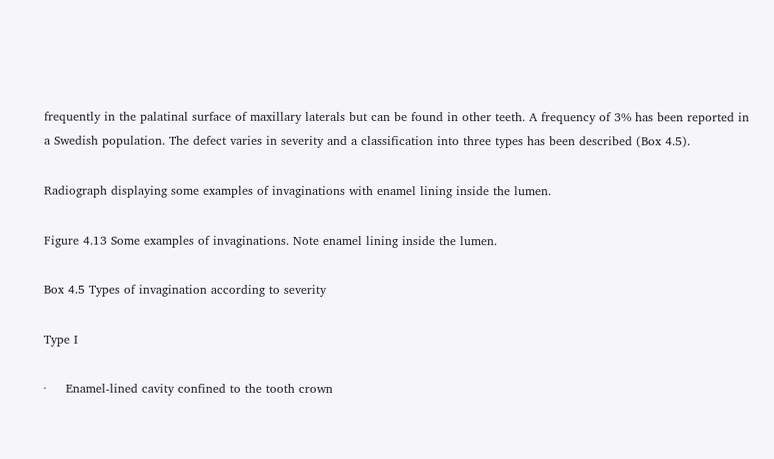frequently in the palatinal surface of maxillary laterals but can be found in other teeth. A frequency of 3% has been reported in a Swedish population. The defect varies in severity and a classification into three types has been described (Box 4.5).

Radiograph displaying some examples of invaginations with enamel lining inside the lumen.

Figure 4.13 Some examples of invaginations. Note enamel lining inside the lumen.

Box 4.5 Types of invagination according to severity

Type I

·     Enamel‐lined cavity confined to the tooth crown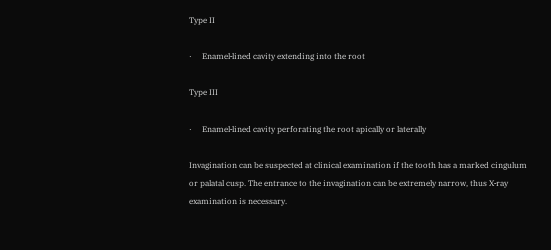Type II

·     Enamel‐lined cavity extending into the root

Type III

·     Enamel‐lined cavity perforating the root apically or laterally

Invagination can be suspected at clinical examination if the tooth has a marked cingulum or palatal cusp. The entrance to the invagination can be extremely narrow, thus X‐ray examination is necessary.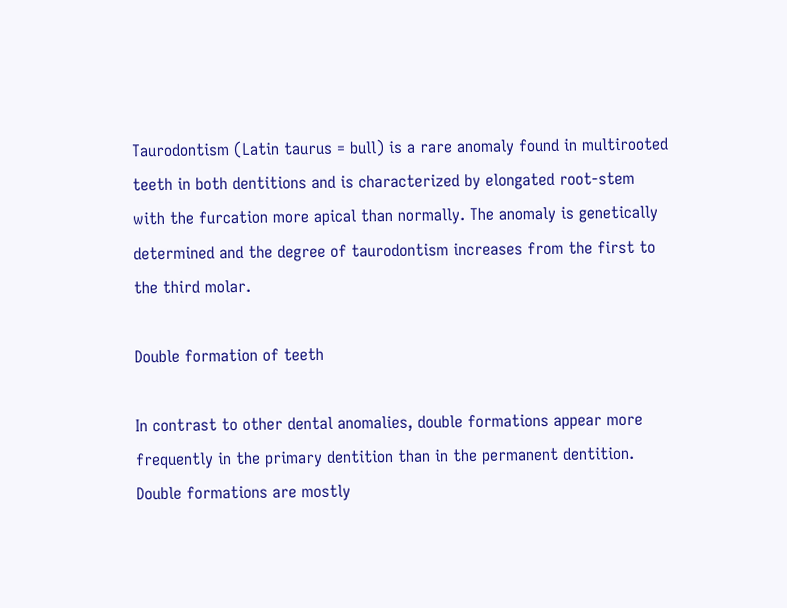Taurodontism (Latin taurus = bull) is a rare anomaly found in multirooted teeth in both dentitions and is characterized by elongated root‐stem with the furcation more apical than normally. The anomaly is genetically determined and the degree of taurodontism increases from the first to the third molar.

Double formation of teeth

In contrast to other dental anomalies, double formations appear more frequently in the primary dentition than in the permanent dentition. Double formations are mostly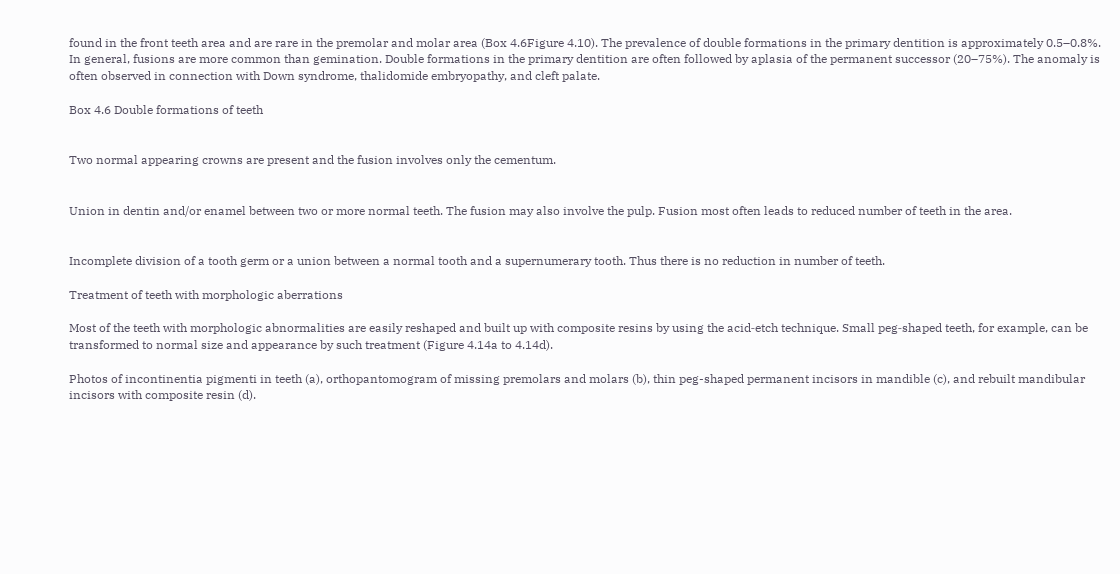found in the front teeth area and are rare in the premolar and molar area (Box 4.6Figure 4.10). The prevalence of double formations in the primary dentition is approximately 0.5–0.8%. In general, fusions are more common than gemination. Double formations in the primary dentition are often followed by aplasia of the permanent successor (20–75%). The anomaly is often observed in connection with Down syndrome, thalidomide embryopathy, and cleft palate.

Box 4.6 Double formations of teeth


Two normal appearing crowns are present and the fusion involves only the cementum.


Union in dentin and/or enamel between two or more normal teeth. The fusion may also involve the pulp. Fusion most often leads to reduced number of teeth in the area.


Incomplete division of a tooth germ or a union between a normal tooth and a supernumerary tooth. Thus there is no reduction in number of teeth.

Treatment of teeth with morphologic aberrations

Most of the teeth with morphologic abnormalities are easily reshaped and built up with composite resins by using the acid‐etch technique. Small peg‐shaped teeth, for example, can be transformed to normal size and appearance by such treatment (Figure 4.14a to 4.14d).

Photos of incontinentia pigmenti in teeth (a), orthopantomogram of missing premolars and molars (b), thin peg-shaped permanent incisors in mandible (c), and rebuilt mandibular incisors with composite resin (d).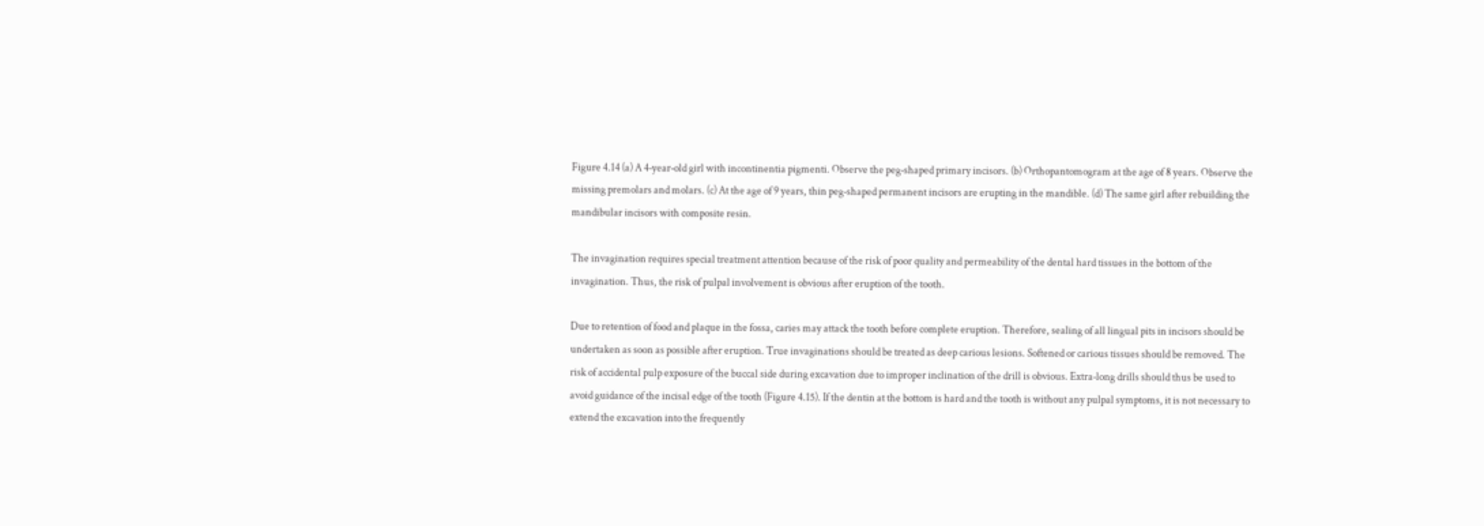Figure 4.14 (a) A 4‐year‐old girl with incontinentia pigmenti. Observe the peg‐shaped primary incisors. (b) Orthopantomogram at the age of 8 years. Observe the missing premolars and molars. (c) At the age of 9 years, thin peg‐shaped permanent incisors are erupting in the mandible. (d) The same girl after rebuilding the mandibular incisors with composite resin.

The invagination requires special treatment attention because of the risk of poor quality and permeability of the dental hard tissues in the bottom of the invagination. Thus, the risk of pulpal involvement is obvious after eruption of the tooth.

Due to retention of food and plaque in the fossa, caries may attack the tooth before complete eruption. Therefore, sealing of all lingual pits in incisors should be undertaken as soon as possible after eruption. True invaginations should be treated as deep carious lesions. Softened or carious tissues should be removed. The risk of accidental pulp exposure of the buccal side during excavation due to improper inclination of the drill is obvious. Extra‐long drills should thus be used to avoid guidance of the incisal edge of the tooth (Figure 4.15). If the dentin at the bottom is hard and the tooth is without any pulpal symptoms, it is not necessary to extend the excavation into the frequently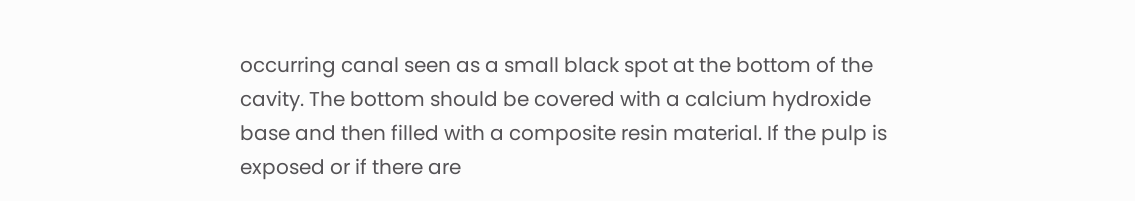occurring canal seen as a small black spot at the bottom of the cavity. The bottom should be covered with a calcium hydroxide base and then filled with a composite resin material. If the pulp is exposed or if there are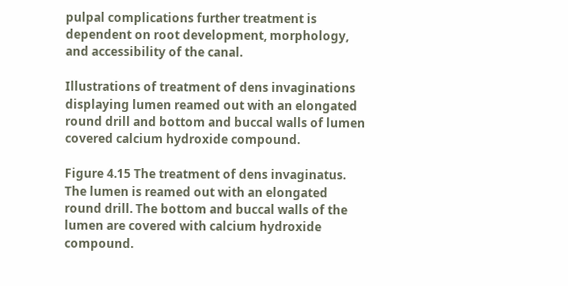pulpal complications further treatment is dependent on root development, morphology, and accessibility of the canal.

Illustrations of treatment of dens invaginations displaying lumen reamed out with an elongated round drill and bottom and buccal walls of lumen covered calcium hydroxide compound.

Figure 4.15 The treatment of dens invaginatus. The lumen is reamed out with an elongated round drill. The bottom and buccal walls of the lumen are covered with calcium hydroxide compound.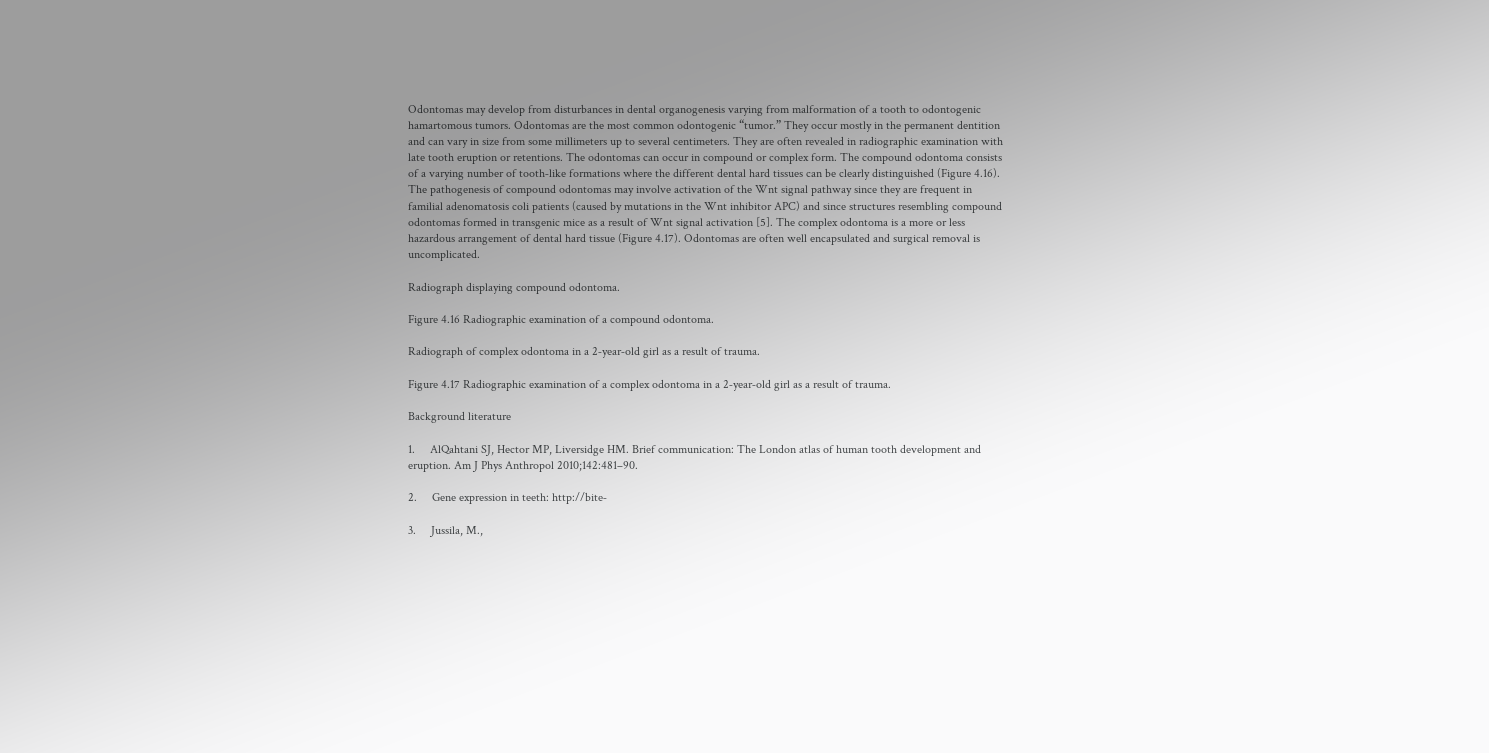Odontomas may develop from disturbances in dental organogenesis varying from malformation of a tooth to odontogenic hamartomous tumors. Odontomas are the most common odontogenic “tumor.” They occur mostly in the permanent dentition and can vary in size from some millimeters up to several centimeters. They are often revealed in radiographic examination with late tooth eruption or retentions. The odontomas can occur in compound or complex form. The compound odontoma consists of a varying number of tooth‐like formations where the different dental hard tissues can be clearly distinguished (Figure 4.16). The pathogenesis of compound odontomas may involve activation of the Wnt signal pathway since they are frequent in familial adenomatosis coli patients (caused by mutations in the Wnt inhibitor APC) and since structures resembling compound odontomas formed in transgenic mice as a result of Wnt signal activation [5]. The complex odontoma is a more or less hazardous arrangement of dental hard tissue (Figure 4.17). Odontomas are often well encapsulated and surgical removal is uncomplicated.

Radiograph displaying compound odontoma.

Figure 4.16 Radiographic examination of a compound odontoma.

Radiograph of complex odontoma in a 2‐year‐old girl as a result of trauma.

Figure 4.17 Radiographic examination of a complex odontoma in a 2‐year‐old girl as a result of trauma.

Background literature

1.     AlQahtani SJ, Hector MP, Liversidge HM. Brief communication: The London atlas of human tooth development and eruption. Am J Phys Anthropol 2010;142:481–90.

2.     Gene expression in teeth: http://bite‐

3.     Jussila, M.,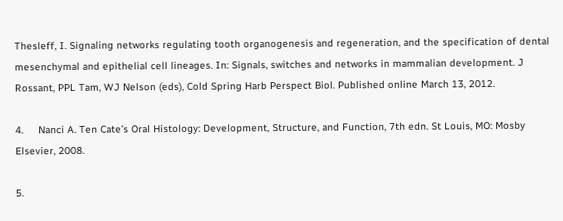Thesleff, I. Signaling networks regulating tooth organogenesis and regeneration, and the specification of dental mesenchymal and epithelial cell lineages. In: Signals, switches and networks in mammalian development. J Rossant, PPL Tam, WJ Nelson (eds), Cold Spring Harb Perspect Biol. Published online March 13, 2012.

4.     Nanci A. Ten Cate’s Oral Histology: Development, Structure, and Function, 7th edn. St Louis, MO: Mosby Elsevier, 2008.

5.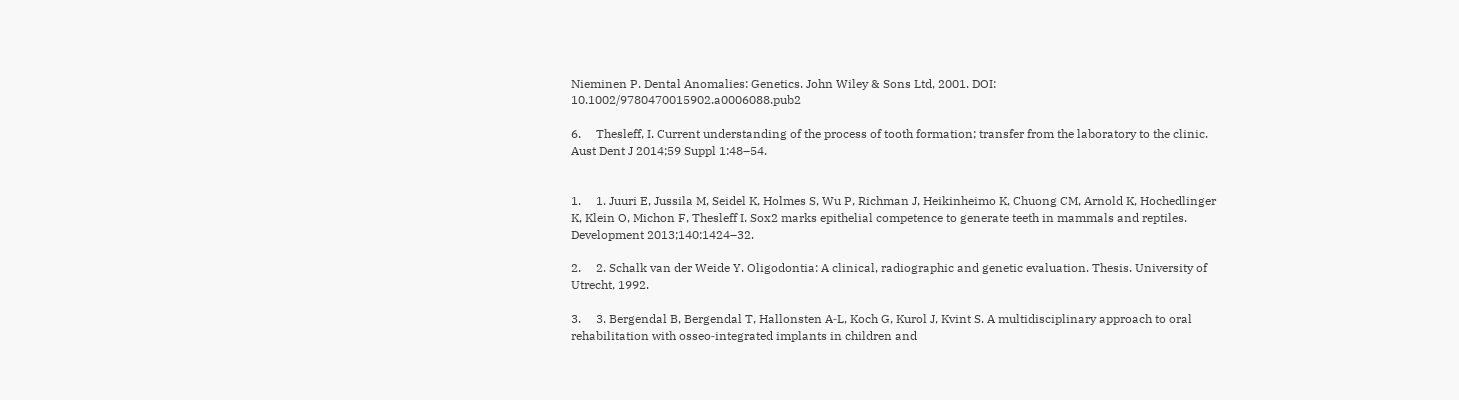Nieminen P. Dental Anomalies: Genetics. John Wiley & Sons Ltd, 2001. DOI: 10.1002/9780470015902.a0006088.pub2

6.     Thesleff, I. Current understanding of the process of tooth formation; transfer from the laboratory to the clinic. Aust Dent J 2014;59 Suppl 1:48–54.


1.     1. Juuri E, Jussila M, Seidel K, Holmes S, Wu P, Richman J, Heikinheimo K, Chuong CM, Arnold K, Hochedlinger K, Klein O, Michon F, Thesleff I. Sox2 marks epithelial competence to generate teeth in mammals and reptiles. Development 2013;140:1424–32.

2.     2. Schalk van der Weide Y. Oligodontia: A clinical, radiographic and genetic evaluation. Thesis. University of Utrecht, 1992.

3.     3. Bergendal B, Bergendal T, Hallonsten A‐L, Koch G, Kurol J, Kvint S. A multidisciplinary approach to oral rehabilitation with osseo‐integrated implants in children and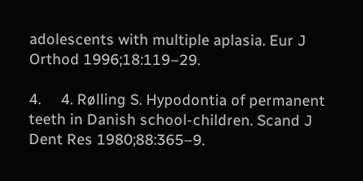adolescents with multiple aplasia. Eur J Orthod 1996;18:119–29.

4.     4. Rølling S. Hypodontia of permanent teeth in Danish school‐children. Scand J Dent Res 1980;88:365–9.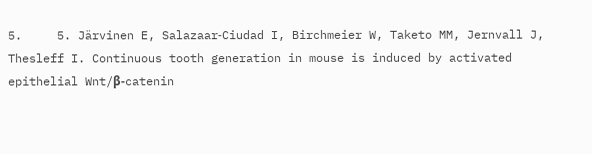5.     5. Järvinen E, Salazaar‐Ciudad I, Birchmeier W, Taketo MM, Jernvall J, Thesleff I. Continuous tooth generation in mouse is induced by activated epithelial Wnt/β‐catenin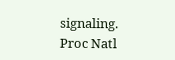signaling. Proc Natl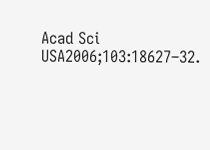Acad Sci USA2006;103:18627–32.